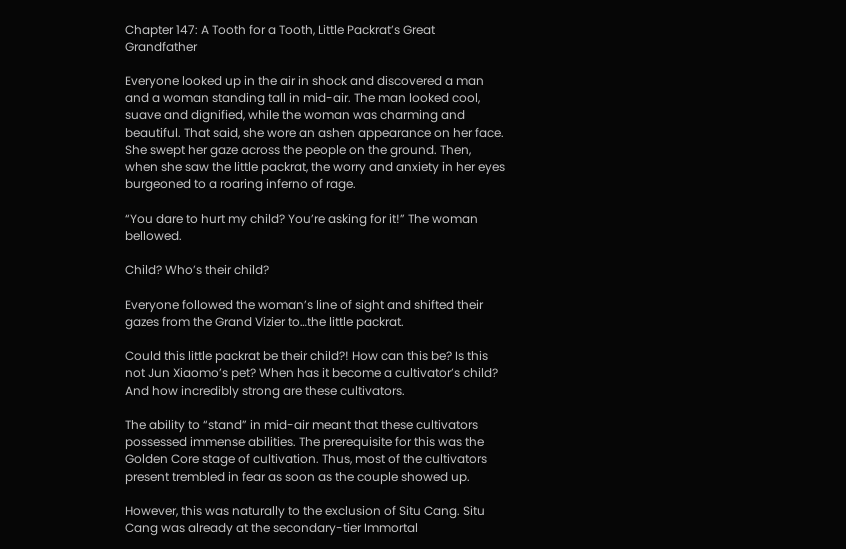Chapter 147: A Tooth for a Tooth, Little Packrat’s Great Grandfather

Everyone looked up in the air in shock and discovered a man and a woman standing tall in mid-air. The man looked cool, suave and dignified, while the woman was charming and beautiful. That said, she wore an ashen appearance on her face. She swept her gaze across the people on the ground. Then, when she saw the little packrat, the worry and anxiety in her eyes burgeoned to a roaring inferno of rage.

“You dare to hurt my child? You’re asking for it!” The woman bellowed.

Child? Who’s their child?

Everyone followed the woman’s line of sight and shifted their gazes from the Grand Vizier to…the little packrat.

Could this little packrat be their child?! How can this be? Is this not Jun Xiaomo’s pet? When has it become a cultivator’s child? And how incredibly strong are these cultivators.

The ability to “stand” in mid-air meant that these cultivators possessed immense abilities. The prerequisite for this was the Golden Core stage of cultivation. Thus, most of the cultivators present trembled in fear as soon as the couple showed up.

However, this was naturally to the exclusion of Situ Cang. Situ Cang was already at the secondary-tier Immortal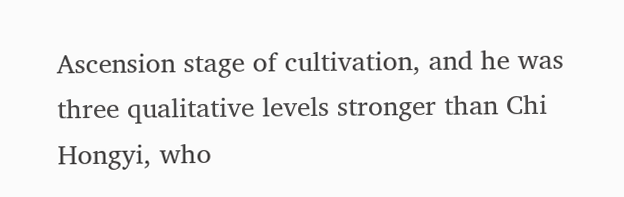Ascension stage of cultivation, and he was three qualitative levels stronger than Chi Hongyi, who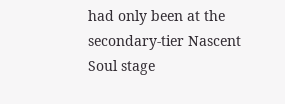had only been at the secondary-tier Nascent Soul stage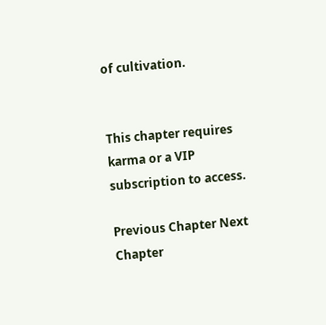of cultivation.


This chapter requires karma or a VIP subscription to access.

Previous Chapter Next Chapter